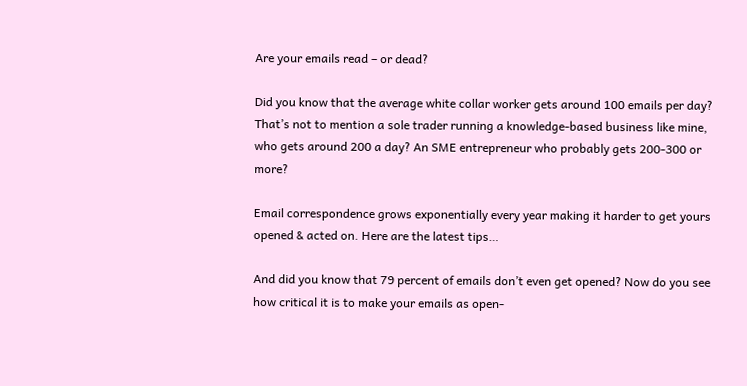Are your emails read – or dead?

Did you know that the average white collar worker gets around 100 emails per day? That’s not to mention a sole trader running a knowledge-based business like mine, who gets around 200 a day? An SME entrepreneur who probably gets 200-300 or more?

Email correspondence grows exponentially every year making it harder to get yours opened & acted on. Here are the latest tips…

And did you know that 79 percent of emails don’t even get opened? Now do you see how critical it is to make your emails as open-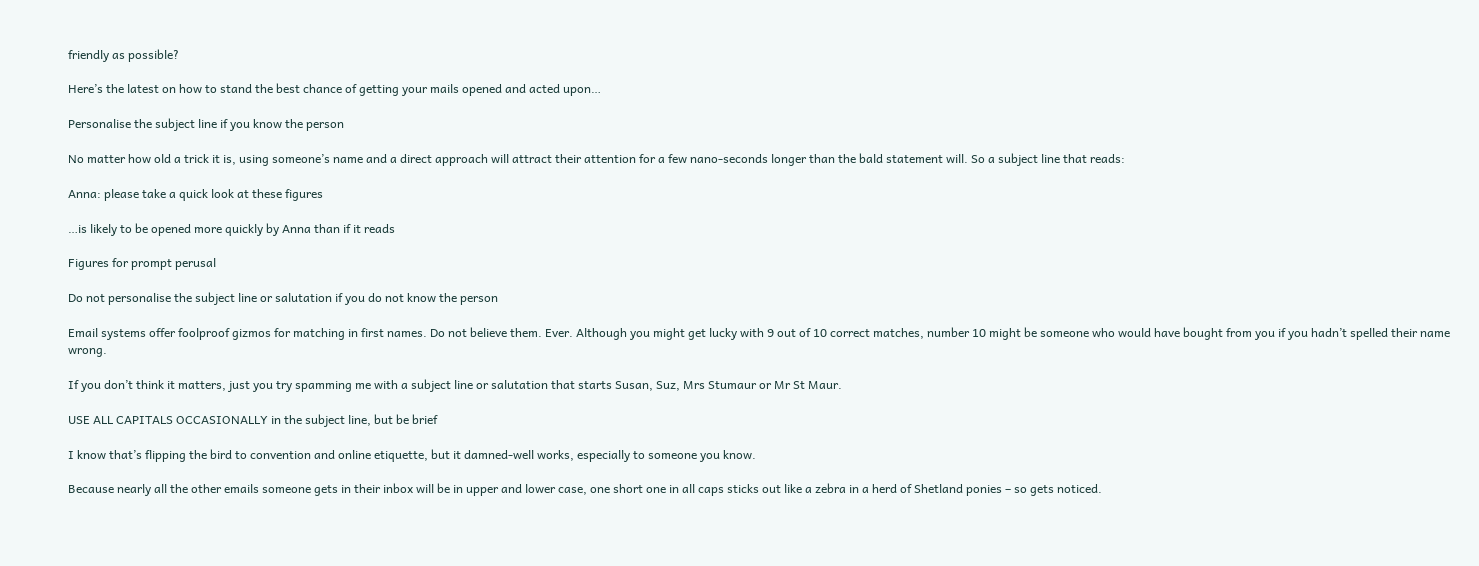friendly as possible?

Here’s the latest on how to stand the best chance of getting your mails opened and acted upon…

Personalise the subject line if you know the person

No matter how old a trick it is, using someone’s name and a direct approach will attract their attention for a few nano-seconds longer than the bald statement will. So a subject line that reads:

Anna: please take a quick look at these figures

…is likely to be opened more quickly by Anna than if it reads

Figures for prompt perusal

Do not personalise the subject line or salutation if you do not know the person

Email systems offer foolproof gizmos for matching in first names. Do not believe them. Ever. Although you might get lucky with 9 out of 10 correct matches, number 10 might be someone who would have bought from you if you hadn’t spelled their name wrong.

If you don’t think it matters, just you try spamming me with a subject line or salutation that starts Susan, Suz, Mrs Stumaur or Mr St Maur.

USE ALL CAPITALS OCCASIONALLY in the subject line, but be brief

I know that’s flipping the bird to convention and online etiquette, but it damned-well works, especially to someone you know.

Because nearly all the other emails someone gets in their inbox will be in upper and lower case, one short one in all caps sticks out like a zebra in a herd of Shetland ponies – so gets noticed.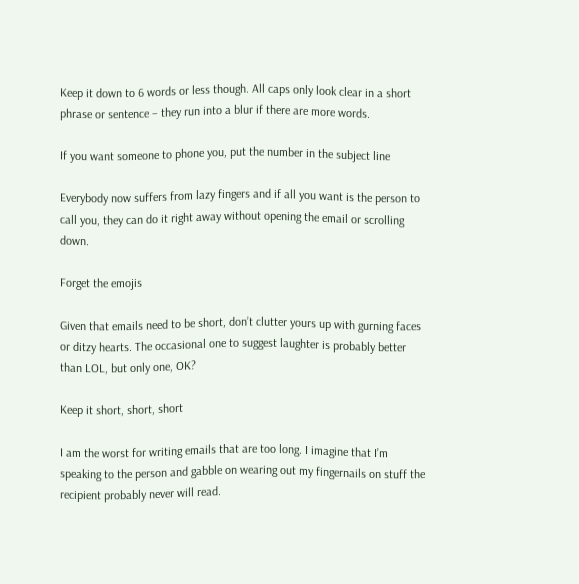Keep it down to 6 words or less though. All caps only look clear in a short phrase or sentence – they run into a blur if there are more words.

If you want someone to phone you, put the number in the subject line

Everybody now suffers from lazy fingers and if all you want is the person to call you, they can do it right away without opening the email or scrolling down.

Forget the emojis

Given that emails need to be short, don’t clutter yours up with gurning faces or ditzy hearts. The occasional one to suggest laughter is probably better than LOL, but only one, OK?

Keep it short, short, short

I am the worst for writing emails that are too long. I imagine that I’m speaking to the person and gabble on wearing out my fingernails on stuff the recipient probably never will read.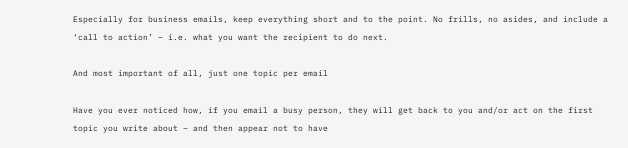Especially for business emails, keep everything short and to the point. No frills, no asides, and include a ‘call to action’ – i.e. what you want the recipient to do next.

And most important of all, just one topic per email

Have you ever noticed how, if you email a busy person, they will get back to you and/or act on the first topic you write about – and then appear not to have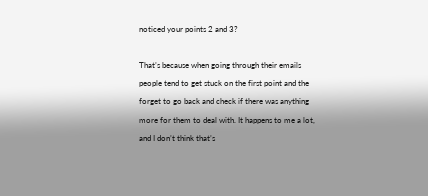noticed your points 2 and 3?

That’s because when going through their emails people tend to get stuck on the first point and the forget to go back and check if there was anything more for them to deal with. It happens to me a lot, and I don’t think that’s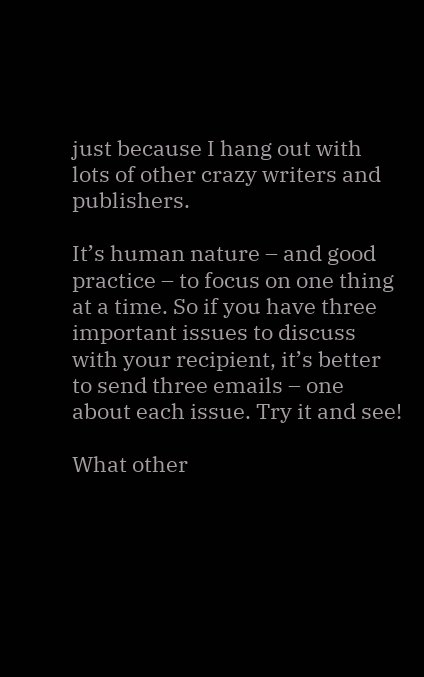just because I hang out with lots of other crazy writers and publishers.

It’s human nature – and good practice – to focus on one thing at a time. So if you have three important issues to discuss with your recipient, it’s better to send three emails – one about each issue. Try it and see!

What other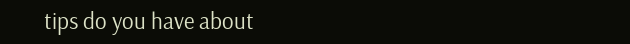tips do you have about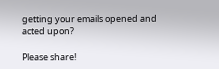getting your emails opened and acted upon?

Please share!